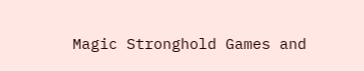Magic Stronghold Games and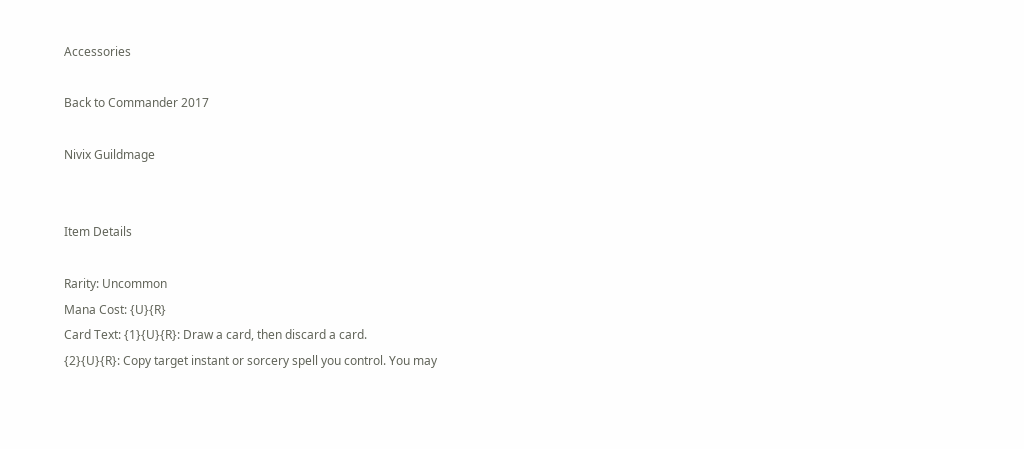Accessories

Back to Commander 2017

Nivix Guildmage


Item Details

Rarity: Uncommon
Mana Cost: {U}{R}
Card Text: {1}{U}{R}: Draw a card, then discard a card.
{2}{U}{R}: Copy target instant or sorcery spell you control. You may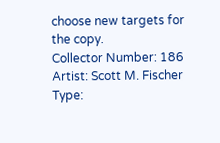choose new targets for the copy.
Collector Number: 186
Artist: Scott M. Fischer
Type: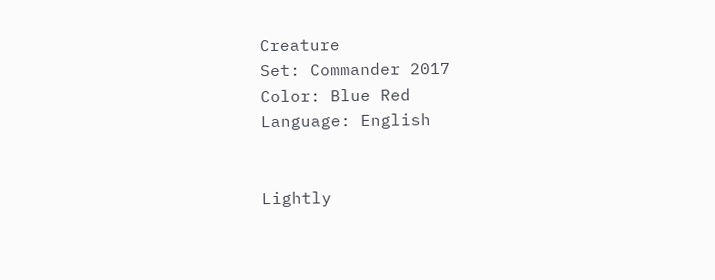Creature
Set: Commander 2017
Color: Blue Red
Language: English


Lightly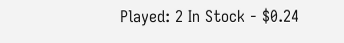Played: 2 In Stock - $0.24